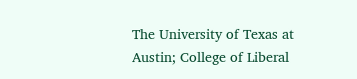The University of Texas at Austin; College of Liberal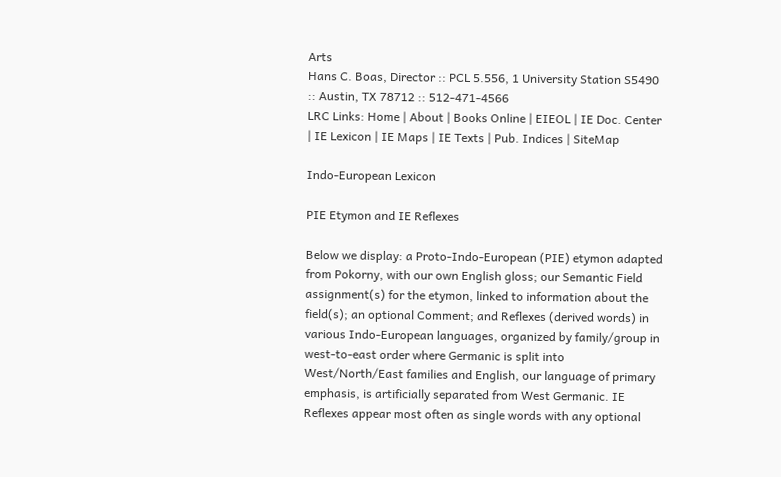Arts
Hans C. Boas, Director :: PCL 5.556, 1 University Station S5490 :: Austin, TX 78712 :: 512-471-4566
LRC Links: Home | About | Books Online | EIEOL | IE Doc. Center | IE Lexicon | IE Maps | IE Texts | Pub. Indices | SiteMap

Indo-European Lexicon

PIE Etymon and IE Reflexes

Below we display: a Proto-Indo-European (PIE) etymon adapted from Pokorny, with our own English gloss; our Semantic Field assignment(s) for the etymon, linked to information about the field(s); an optional Comment; and Reflexes (derived words) in various Indo-European languages, organized by family/group in west-to-east order where Germanic is split into West/North/East families and English, our language of primary emphasis, is artificially separated from West Germanic. IE Reflexes appear most often as single words with any optional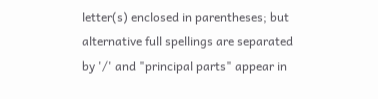letter(s) enclosed in parentheses; but alternative full spellings are separated by '/' and "principal parts" appear in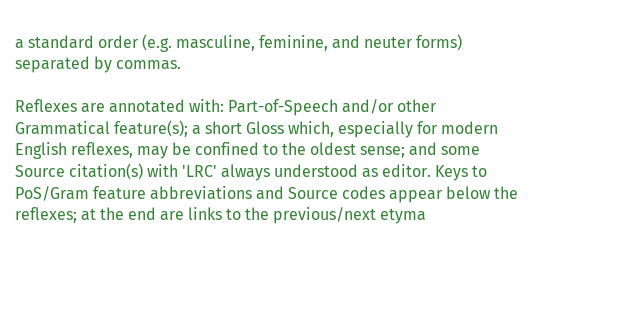a standard order (e.g. masculine, feminine, and neuter forms) separated by commas.

Reflexes are annotated with: Part-of-Speech and/or other Grammatical feature(s); a short Gloss which, especially for modern English reflexes, may be confined to the oldest sense; and some Source citation(s) with 'LRC' always understood as editor. Keys to PoS/Gram feature abbreviations and Source codes appear below the reflexes; at the end are links to the previous/next etyma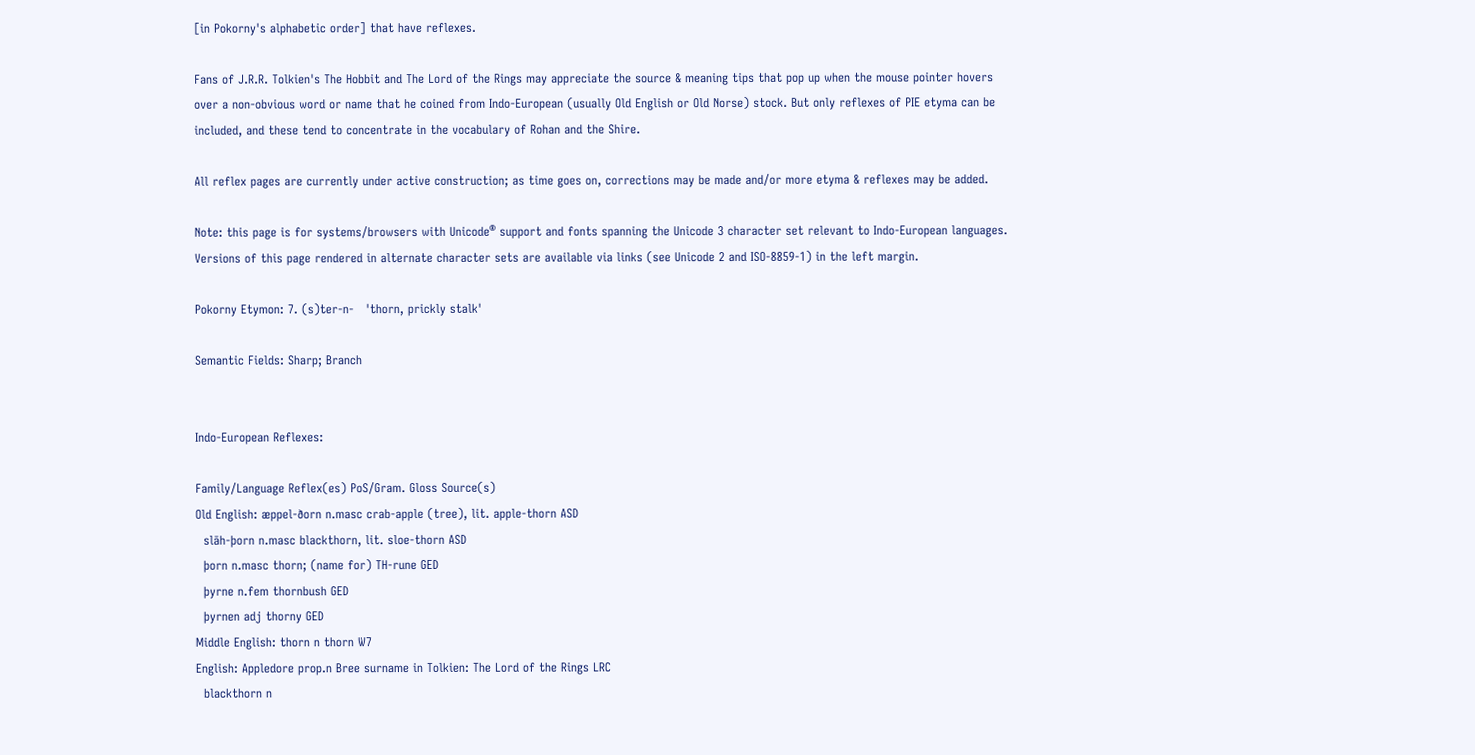[in Pokorny's alphabetic order] that have reflexes.

Fans of J.R.R. Tolkien's The Hobbit and The Lord of the Rings may appreciate the source & meaning tips that pop up when the mouse pointer hovers over a non-obvious word or name that he coined from Indo-European (usually Old English or Old Norse) stock. But only reflexes of PIE etyma can be included, and these tend to concentrate in the vocabulary of Rohan and the Shire.

All reflex pages are currently under active construction; as time goes on, corrections may be made and/or more etyma & reflexes may be added.

Note: this page is for systems/browsers with Unicode® support and fonts spanning the Unicode 3 character set relevant to Indo-European languages. Versions of this page rendered in alternate character sets are available via links (see Unicode 2 and ISO-8859-1) in the left margin.

Pokorny Etymon: 7. (s)ter-n-   'thorn, prickly stalk'

Semantic Fields: Sharp; Branch


Indo-European Reflexes:

Family/Language Reflex(es) PoS/Gram. Gloss Source(s)
Old English: æppel-ðorn n.masc crab-apple (tree), lit. apple-thorn ASD
  slāh-þorn n.masc blackthorn, lit. sloe-thorn ASD
  þorn n.masc thorn; (name for) TH-rune GED
  þyrne n.fem thornbush GED
  þyrnen adj thorny GED
Middle English: thorn n thorn W7
English: Appledore prop.n Bree surname in Tolkien: The Lord of the Rings LRC
  blackthorn n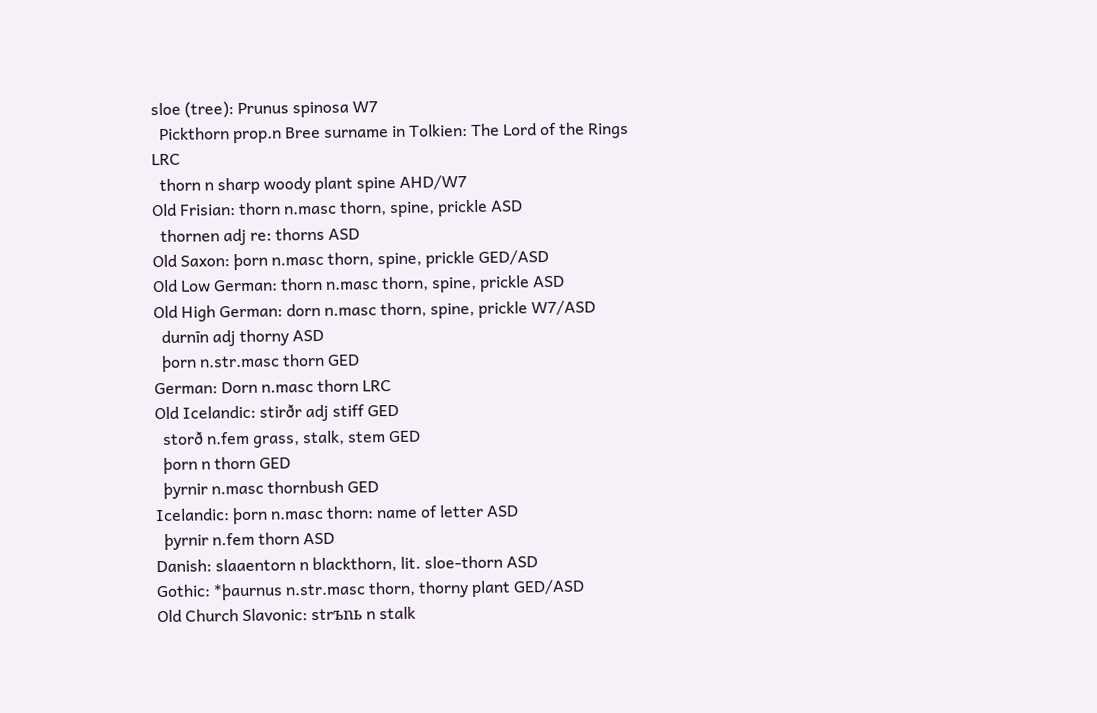sloe (tree): Prunus spinosa W7
  Pickthorn prop.n Bree surname in Tolkien: The Lord of the Rings LRC
  thorn n sharp woody plant spine AHD/W7
Old Frisian: thorn n.masc thorn, spine, prickle ASD
  thornen adj re: thorns ASD
Old Saxon: þorn n.masc thorn, spine, prickle GED/ASD
Old Low German: thorn n.masc thorn, spine, prickle ASD
Old High German: dorn n.masc thorn, spine, prickle W7/ASD
  durnīn adj thorny ASD
  þorn n.str.masc thorn GED
German: Dorn n.masc thorn LRC
Old Icelandic: stirðr adj stiff GED
  storð n.fem grass, stalk, stem GED
  þorn n thorn GED
  þyrnir n.masc thornbush GED
Icelandic: þorn n.masc thorn: name of letter ASD
  þyrnir n.fem thorn ASD
Danish: slaaentorn n blackthorn, lit. sloe-thorn ASD
Gothic: *þaurnus n.str.masc thorn, thorny plant GED/ASD
Old Church Slavonic: strъnь n stalk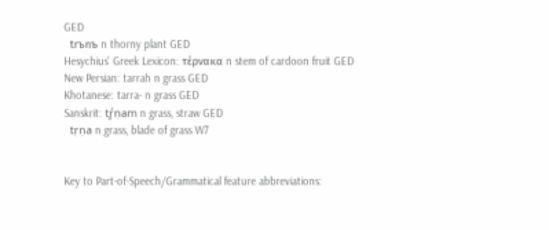GED
  trъnъ n thorny plant GED
Hesychius' Greek Lexicon: τέρνακα n stem of cardoon fruit GED
New Persian: tarrah n grass GED
Khotanese: tarra- n grass GED
Sanskrit: tŕ̥ṇam n grass, straw GED
  tṛṇa n grass, blade of grass W7


Key to Part-of-Speech/Grammatical feature abbreviations: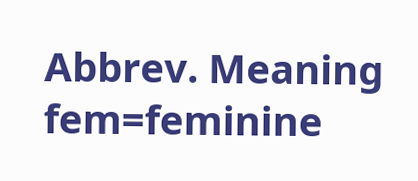Abbrev. Meaning
fem=feminine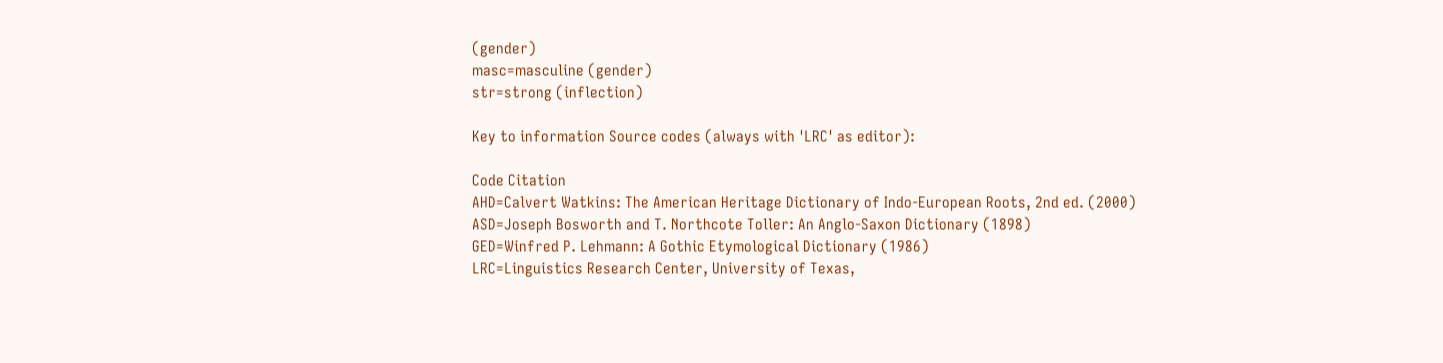(gender)
masc=masculine (gender)
str=strong (inflection)

Key to information Source codes (always with 'LRC' as editor):

Code Citation
AHD=Calvert Watkins: The American Heritage Dictionary of Indo-European Roots, 2nd ed. (2000)
ASD=Joseph Bosworth and T. Northcote Toller: An Anglo-Saxon Dictionary (1898)
GED=Winfred P. Lehmann: A Gothic Etymological Dictionary (1986)
LRC=Linguistics Research Center, University of Texas,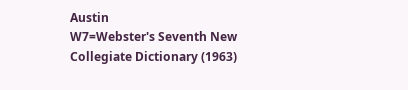Austin
W7=Webster's Seventh New Collegiate Dictionary (1963)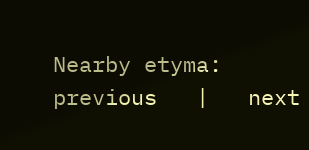Nearby etyma:    previous   |   next